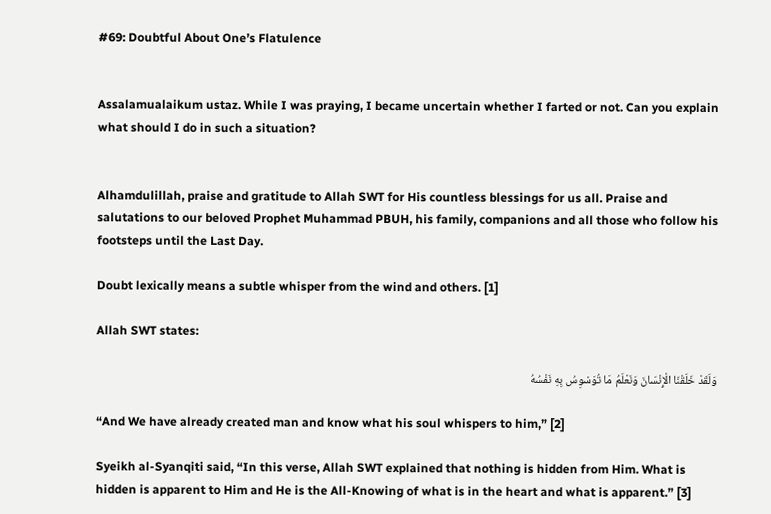#69: Doubtful About One’s Flatulence


Assalamualaikum ustaz. While I was praying, I became uncertain whether I farted or not. Can you explain what should I do in such a situation?


Alhamdulillah, praise and gratitude to Allah SWT for His countless blessings for us all. Praise and salutations to our beloved Prophet Muhammad PBUH, his family, companions and all those who follow his footsteps until the Last Day.

Doubt lexically means a subtle whisper from the wind and others. [1]

Allah SWT states:

وَلَقَدْ خَلَقْنَا الْإِنْسَانَ وَنَعْلَمُ مَا تُوَسْوِسُ بِهِ نَفْسُهُ

“And We have already created man and know what his soul whispers to him,” [2]

Syeikh al-Syanqiti said, “In this verse, Allah SWT explained that nothing is hidden from Him. What is hidden is apparent to Him and He is the All-Knowing of what is in the heart and what is apparent.” [3]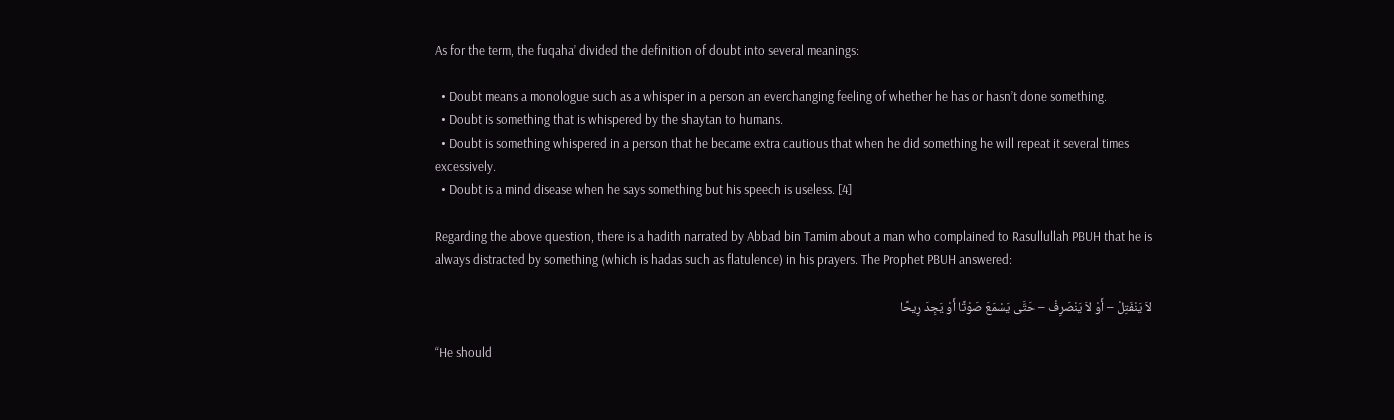As for the term, the fuqaha’ divided the definition of doubt into several meanings:

  • Doubt means a monologue such as a whisper in a person an everchanging feeling of whether he has or hasn’t done something.
  • Doubt is something that is whispered by the shaytan to humans.
  • Doubt is something whispered in a person that he became extra cautious that when he did something he will repeat it several times excessively.
  • Doubt is a mind disease when he says something but his speech is useless. [4]

Regarding the above question, there is a hadith narrated by Abbad bin Tamim about a man who complained to Rasullullah PBUH that he is always distracted by something (which is hadas such as flatulence) in his prayers. The Prophet PBUH answered:

لاَ يَنْفَتِلْ – أَوْ لاَ يَنْصَرِفْ – حَتَّى يَسْمَعَ صَوْتًا أَوْ يَجِدَ رِيحًا

“He should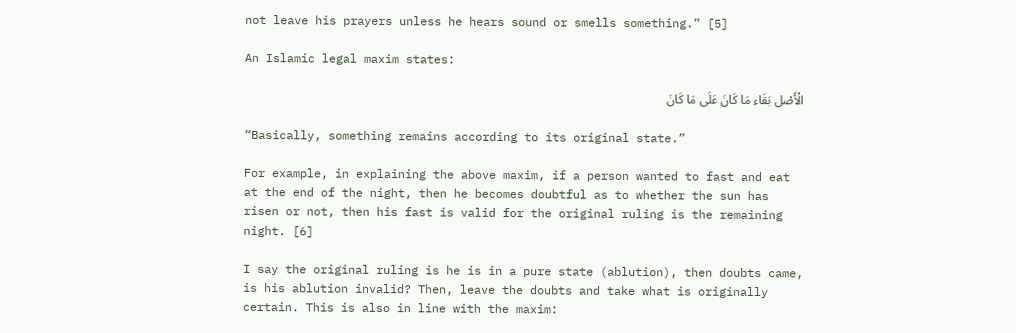not leave his prayers unless he hears sound or smells something.” [5]

An Islamic legal maxim states:

الْأَصْل بَقَاء مَا كَانَ عَلَى مَا كَانَ

“Basically, something remains according to its original state.”

For example, in explaining the above maxim, if a person wanted to fast and eat at the end of the night, then he becomes doubtful as to whether the sun has risen or not, then his fast is valid for the original ruling is the remaining night. [6]

I say the original ruling is he is in a pure state (ablution), then doubts came, is his ablution invalid? Then, leave the doubts and take what is originally certain. This is also in line with the maxim: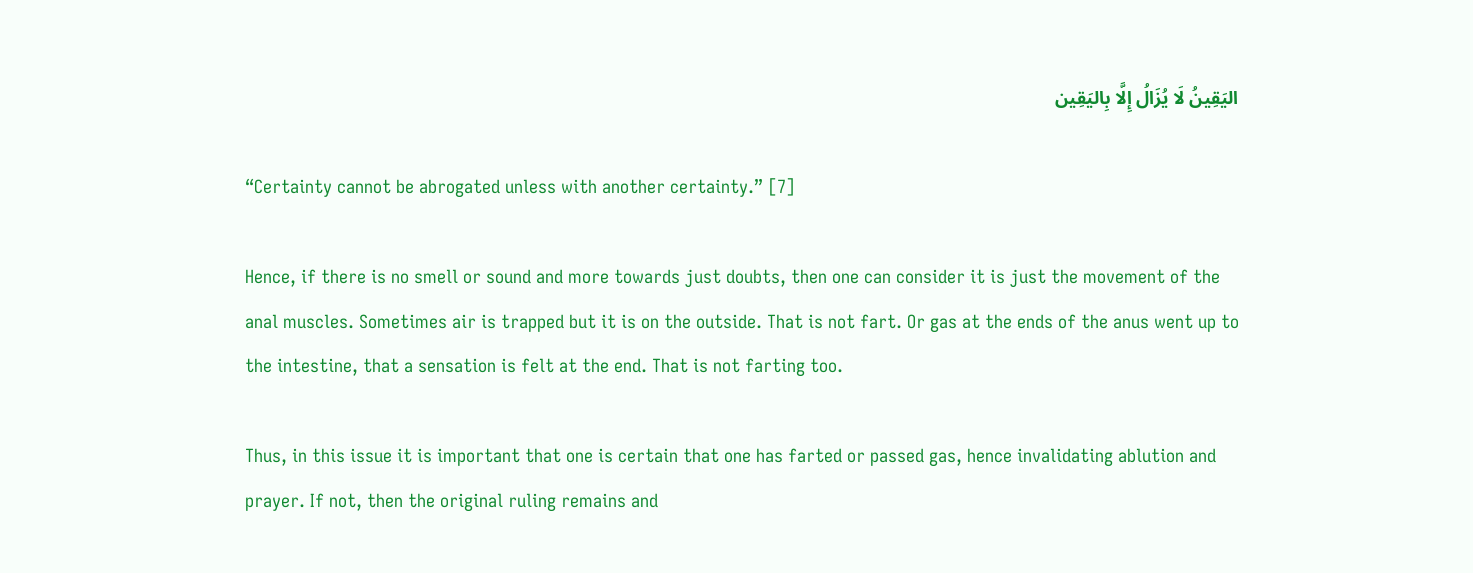اليَقِينُ لَا يُزَالُ إِلَّا بِاليَقِين

“Certainty cannot be abrogated unless with another certainty.” [7]

Hence, if there is no smell or sound and more towards just doubts, then one can consider it is just the movement of the anal muscles. Sometimes air is trapped but it is on the outside. That is not fart. Or gas at the ends of the anus went up to the intestine, that a sensation is felt at the end. That is not farting too.

Thus, in this issue it is important that one is certain that one has farted or passed gas, hence invalidating ablution and prayer. If not, then the original ruling remains and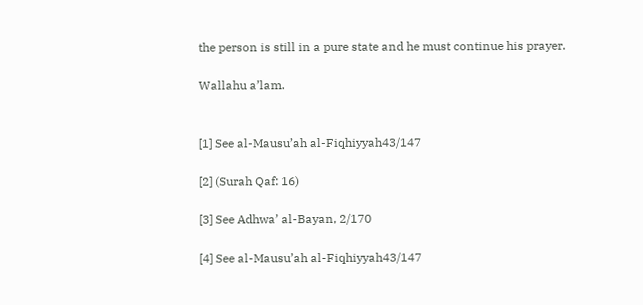the person is still in a pure state and he must continue his prayer.

Wallahu a’lam.


[1] See al-Mausu’ah al-Fiqhiyyah43/147

[2] (Surah Qaf: 16)

[3] See Adhwa’ al-Bayan, 2/170

[4] See al-Mausu’ah al-Fiqhiyyah43/147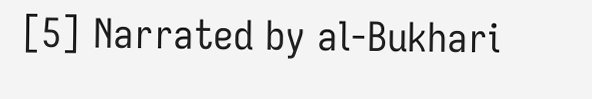[5] Narrated by al-Bukhari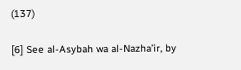(137)

[6] See al-Asybah wa al-Nazha’ir, by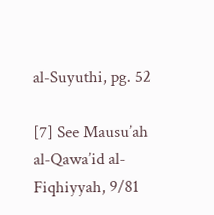al-Suyuthi, pg. 52

[7] See Mausu’ah al-Qawa’id al-Fiqhiyyah, 9/81